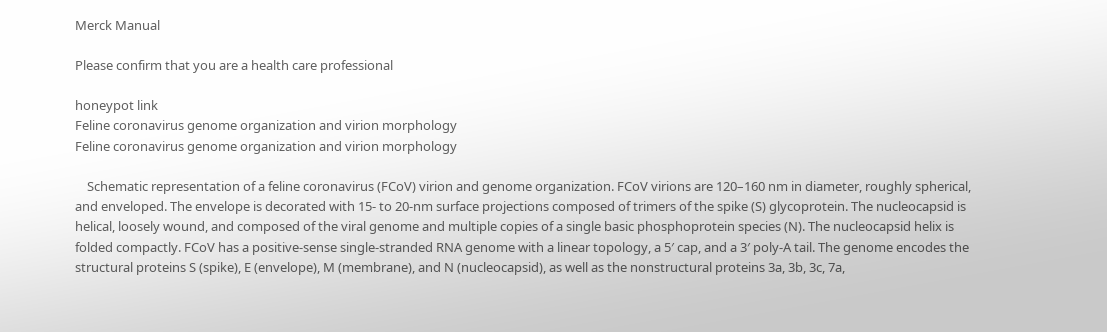Merck Manual

Please confirm that you are a health care professional

honeypot link
Feline coronavirus genome organization and virion morphology
Feline coronavirus genome organization and virion morphology

    Schematic representation of a feline coronavirus (FCoV) virion and genome organization. FCoV virions are 120–160 nm in diameter, roughly spherical, and enveloped. The envelope is decorated with 15- to 20-nm surface projections composed of trimers of the spike (S) glycoprotein. The nucleocapsid is helical, loosely wound, and composed of the viral genome and multiple copies of a single basic phosphoprotein species (N). The nucleocapsid helix is folded compactly. FCoV has a positive-sense single-stranded RNA genome with a linear topology, a 5′ cap, and a 3′ poly-A tail. The genome encodes the structural proteins S (spike), E (envelope), M (membrane), and N (nucleocapsid), as well as the nonstructural proteins 3a, 3b, 3c, 7a,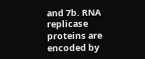and 7b. RNA replicase proteins are encoded by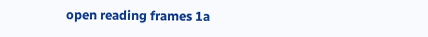open reading frames 1a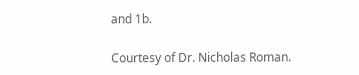and 1b.

Courtesy of Dr. Nicholas Roman.